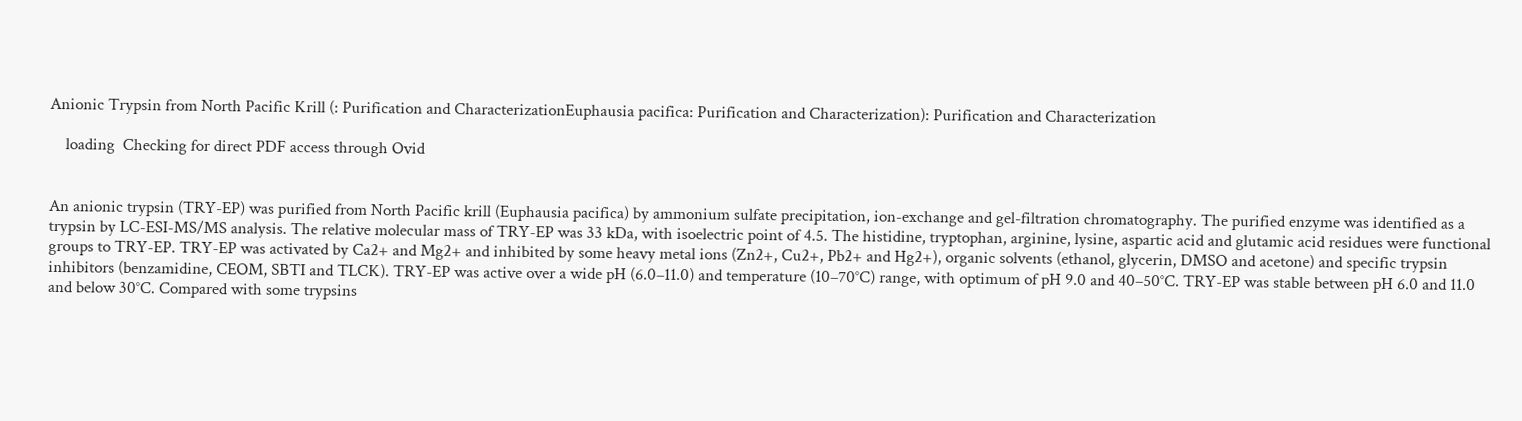Anionic Trypsin from North Pacific Krill (: Purification and CharacterizationEuphausia pacifica: Purification and Characterization): Purification and Characterization

    loading  Checking for direct PDF access through Ovid


An anionic trypsin (TRY-EP) was purified from North Pacific krill (Euphausia pacifica) by ammonium sulfate precipitation, ion-exchange and gel-filtration chromatography. The purified enzyme was identified as a trypsin by LC-ESI-MS/MS analysis. The relative molecular mass of TRY-EP was 33 kDa, with isoelectric point of 4.5. The histidine, tryptophan, arginine, lysine, aspartic acid and glutamic acid residues were functional groups to TRY-EP. TRY-EP was activated by Ca2+ and Mg2+ and inhibited by some heavy metal ions (Zn2+, Cu2+, Pb2+ and Hg2+), organic solvents (ethanol, glycerin, DMSO and acetone) and specific trypsin inhibitors (benzamidine, CEOM, SBTI and TLCK). TRY-EP was active over a wide pH (6.0–11.0) and temperature (10–70°C) range, with optimum of pH 9.0 and 40–50°C. TRY-EP was stable between pH 6.0 and 11.0 and below 30°C. Compared with some trypsins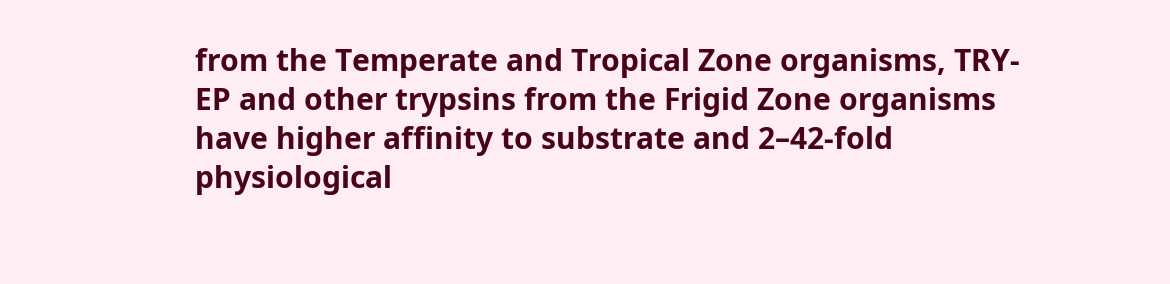from the Temperate and Tropical Zone organisms, TRY-EP and other trypsins from the Frigid Zone organisms have higher affinity to substrate and 2–42-fold physiological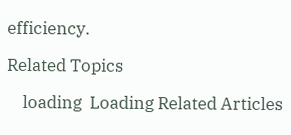efficiency.

Related Topics

    loading  Loading Related Articles